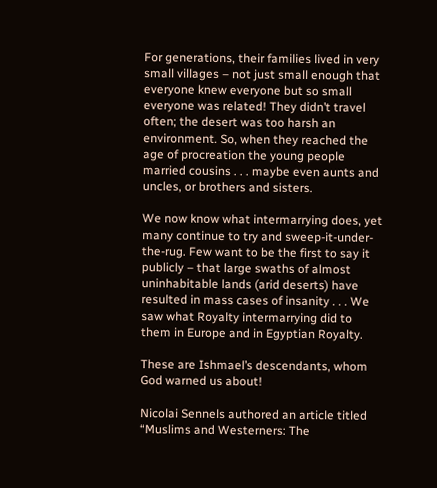For generations, their families lived in very small villages – not just small enough that everyone knew everyone but so small everyone was related! They didn’t travel often; the desert was too harsh an environment. So, when they reached the age of procreation the young people married cousins . . . maybe even aunts and uncles, or brothers and sisters.

We now know what intermarrying does, yet many continue to try and sweep-it-under-the-rug. Few want to be the first to say it publicly – that large swaths of almost uninhabitable lands (arid deserts) have resulted in mass cases of insanity . . . We saw what Royalty intermarrying did to them in Europe and in Egyptian Royalty.

These are Ishmael’s descendants, whom God warned us about!

Nicolai Sennels authored an article titled “Muslims and Westerners: The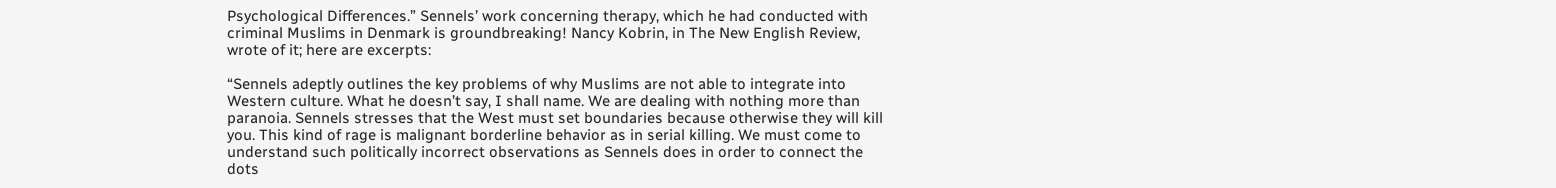Psychological Differences.” Sennels’ work concerning therapy, which he had conducted with criminal Muslims in Denmark is groundbreaking! Nancy Kobrin, in The New English Review, wrote of it; here are excerpts:

“Sennels adeptly outlines the key problems of why Muslims are not able to integrate into Western culture. What he doesn’t say, I shall name. We are dealing with nothing more than paranoia. Sennels stresses that the West must set boundaries because otherwise they will kill you. This kind of rage is malignant borderline behavior as in serial killing. We must come to understand such politically incorrect observations as Sennels does in order to connect the dots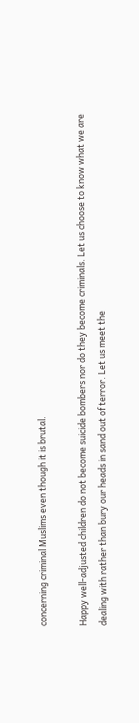concerning criminal Muslims even though it is brutal.

Happy well-adjusted children do not become suicide bombers nor do they become criminals. Let us choose to know what we are dealing with rather than bury our heads in sand out of terror. Let us meet the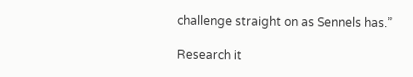challenge straight on as Sennels has.”

Research it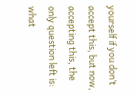yourself if you don’t accept this, but now, accepting this, the only question left is: what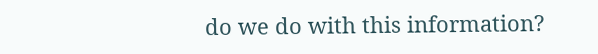do we do with this information?